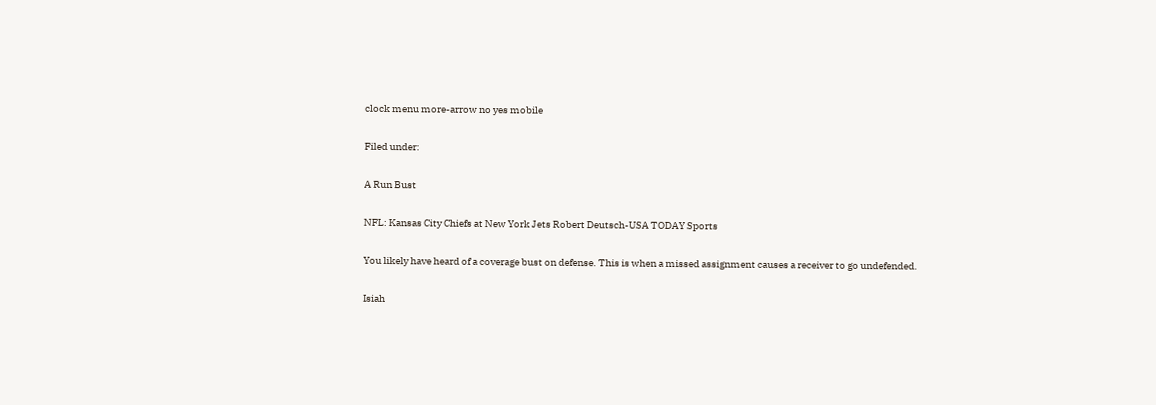clock menu more-arrow no yes mobile

Filed under:

A Run Bust

NFL: Kansas City Chiefs at New York Jets Robert Deutsch-USA TODAY Sports

You likely have heard of a coverage bust on defense. This is when a missed assignment causes a receiver to go undefended.

Isiah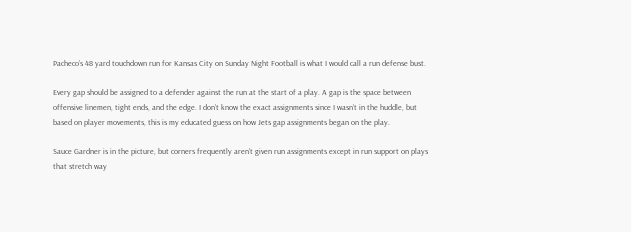Pacheco’s 48 yard touchdown run for Kansas City on Sunday Night Football is what I would call a run defense bust.

Every gap should be assigned to a defender against the run at the start of a play. A gap is the space between offensive linemen, tight ends, and the edge. I don’t know the exact assignments since I wasn’t in the huddle, but based on player movements, this is my educated guess on how Jets gap assignments began on the play.

Sauce Gardner is in the picture, but corners frequently aren’t given run assignments except in run support on plays that stretch way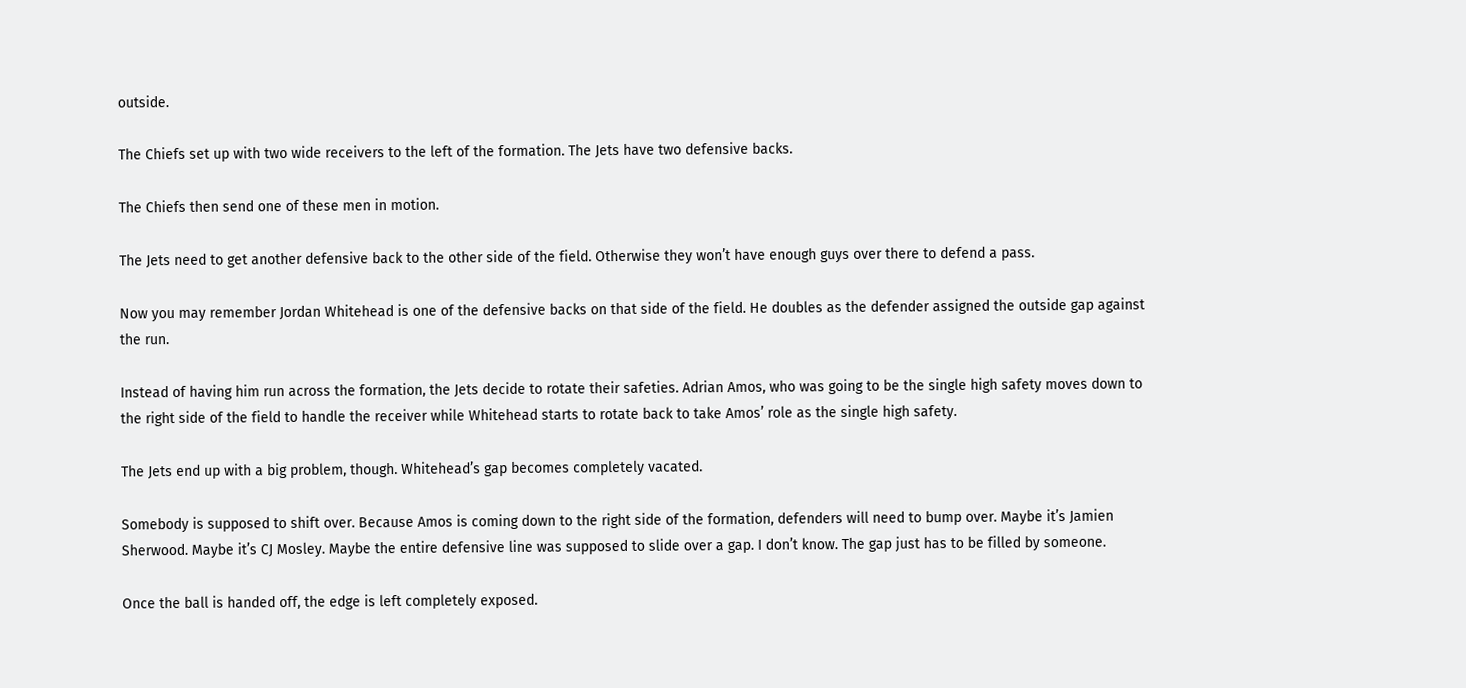outside.

The Chiefs set up with two wide receivers to the left of the formation. The Jets have two defensive backs.

The Chiefs then send one of these men in motion.

The Jets need to get another defensive back to the other side of the field. Otherwise they won’t have enough guys over there to defend a pass.

Now you may remember Jordan Whitehead is one of the defensive backs on that side of the field. He doubles as the defender assigned the outside gap against the run.

Instead of having him run across the formation, the Jets decide to rotate their safeties. Adrian Amos, who was going to be the single high safety moves down to the right side of the field to handle the receiver while Whitehead starts to rotate back to take Amos’ role as the single high safety.

The Jets end up with a big problem, though. Whitehead’s gap becomes completely vacated.

Somebody is supposed to shift over. Because Amos is coming down to the right side of the formation, defenders will need to bump over. Maybe it’s Jamien Sherwood. Maybe it’s CJ Mosley. Maybe the entire defensive line was supposed to slide over a gap. I don’t know. The gap just has to be filled by someone.

Once the ball is handed off, the edge is left completely exposed.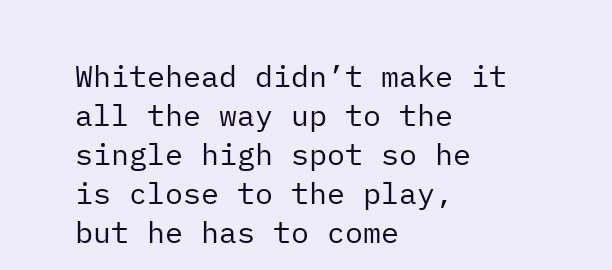Whitehead didn’t make it all the way up to the single high spot so he is close to the play, but he has to come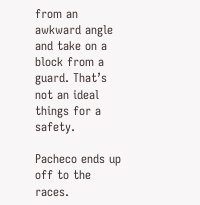from an awkward angle and take on a block from a guard. That’s not an ideal things for a safety.

Pacheco ends up off to the races.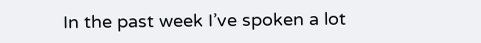In the past week I’ve spoken a lot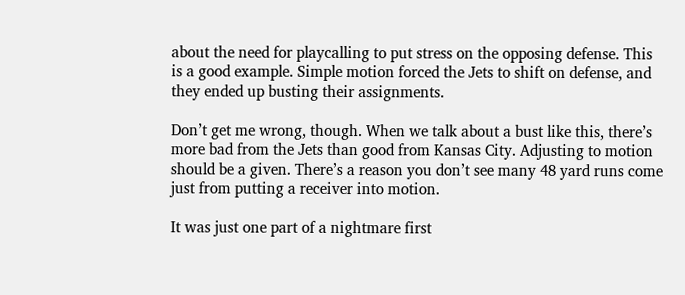about the need for playcalling to put stress on the opposing defense. This is a good example. Simple motion forced the Jets to shift on defense, and they ended up busting their assignments.

Don’t get me wrong, though. When we talk about a bust like this, there’s more bad from the Jets than good from Kansas City. Adjusting to motion should be a given. There’s a reason you don’t see many 48 yard runs come just from putting a receiver into motion.

It was just one part of a nightmare first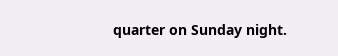quarter on Sunday night.